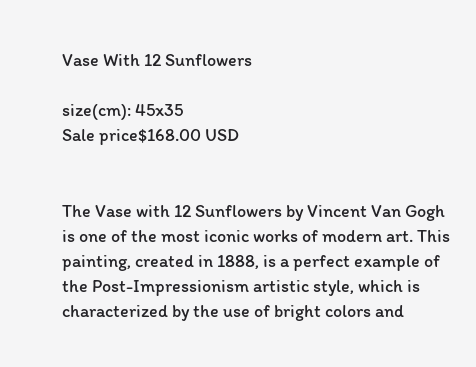Vase With 12 Sunflowers

size(cm): 45x35
Sale price$168.00 USD


The Vase with 12 Sunflowers by Vincent Van Gogh is one of the most iconic works of modern art. This painting, created in 1888, is a perfect example of the Post-Impressionism artistic style, which is characterized by the use of bright colors and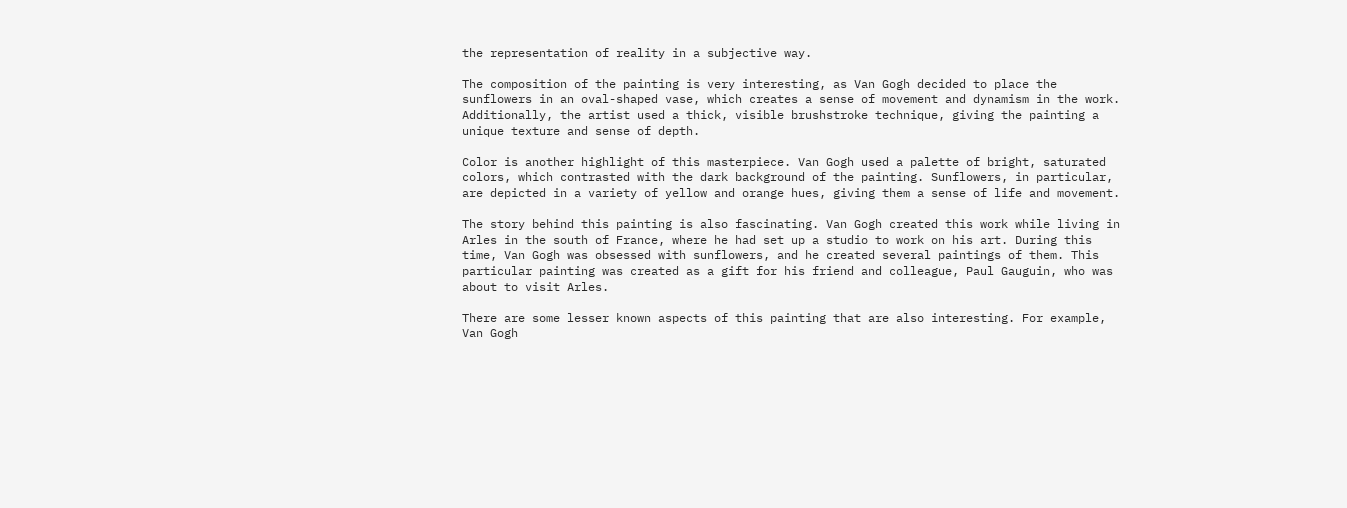the representation of reality in a subjective way.

The composition of the painting is very interesting, as Van Gogh decided to place the sunflowers in an oval-shaped vase, which creates a sense of movement and dynamism in the work. Additionally, the artist used a thick, visible brushstroke technique, giving the painting a unique texture and sense of depth.

Color is another highlight of this masterpiece. Van Gogh used a palette of bright, saturated colors, which contrasted with the dark background of the painting. Sunflowers, in particular, are depicted in a variety of yellow and orange hues, giving them a sense of life and movement.

The story behind this painting is also fascinating. Van Gogh created this work while living in Arles in the south of France, where he had set up a studio to work on his art. During this time, Van Gogh was obsessed with sunflowers, and he created several paintings of them. This particular painting was created as a gift for his friend and colleague, Paul Gauguin, who was about to visit Arles.

There are some lesser known aspects of this painting that are also interesting. For example, Van Gogh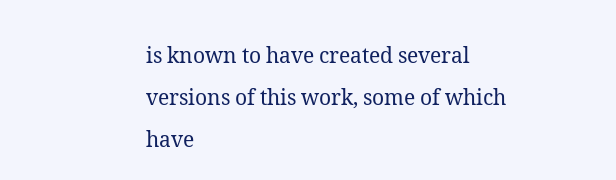is known to have created several versions of this work, some of which have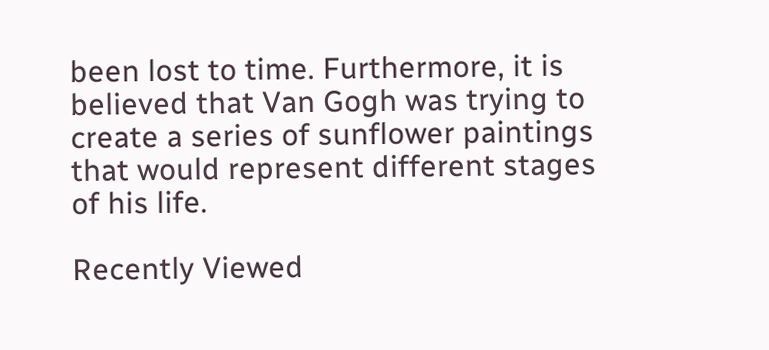been lost to time. Furthermore, it is believed that Van Gogh was trying to create a series of sunflower paintings that would represent different stages of his life.

Recently Viewed